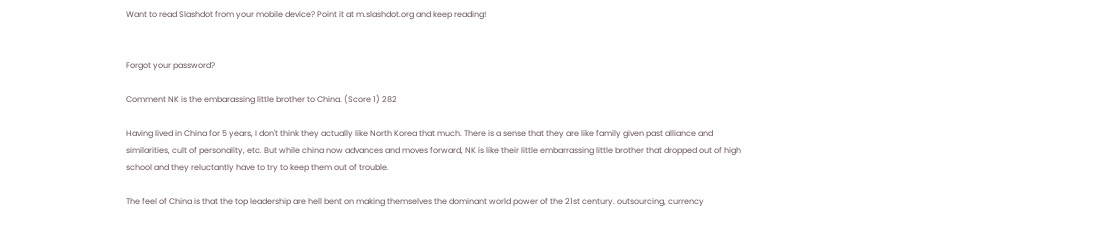Want to read Slashdot from your mobile device? Point it at m.slashdot.org and keep reading!


Forgot your password?

Comment NK is the embarassing little brother to China. (Score 1) 282

Having lived in China for 5 years, I don't think they actually like North Korea that much. There is a sense that they are like family given past alliance and similarities, cult of personality, etc. But while china now advances and moves forward, NK is like their little embarrassing little brother that dropped out of high school and they reluctantly have to try to keep them out of trouble.

The feel of China is that the top leadership are hell bent on making themselves the dominant world power of the 21st century. outsourcing, currency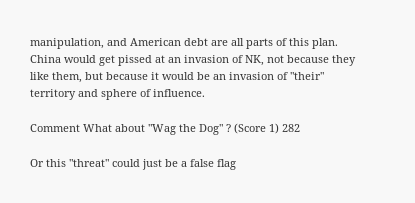manipulation, and American debt are all parts of this plan. China would get pissed at an invasion of NK, not because they like them, but because it would be an invasion of "their" territory and sphere of influence.

Comment What about "Wag the Dog" ? (Score 1) 282

Or this "threat" could just be a false flag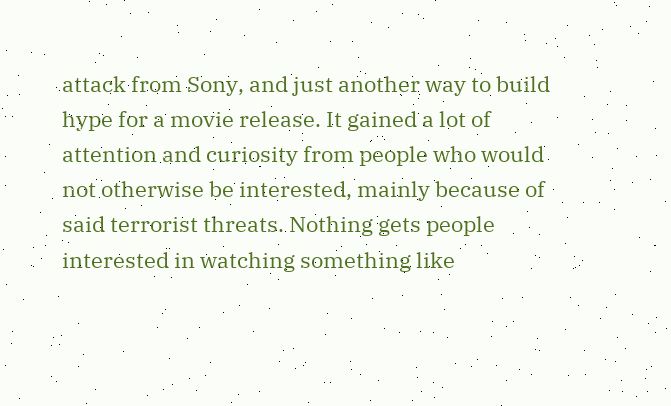attack from Sony, and just another way to build hype for a movie release. It gained a lot of attention and curiosity from people who would not otherwise be interested, mainly because of said terrorist threats. Nothing gets people interested in watching something like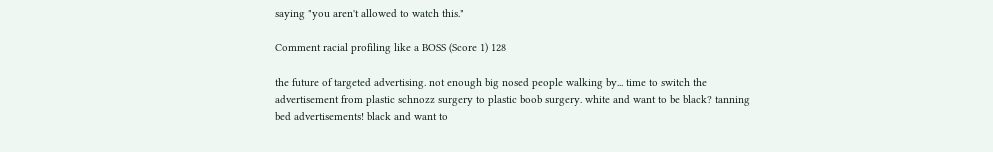saying "you aren't allowed to watch this."

Comment racial profiling like a BOSS (Score 1) 128

the future of targeted advertising. not enough big nosed people walking by... time to switch the advertisement from plastic schnozz surgery to plastic boob surgery. white and want to be black? tanning bed advertisements! black and want to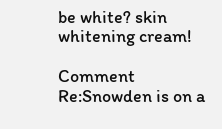be white? skin whitening cream!

Comment Re:Snowden is on a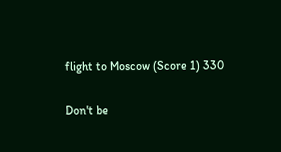flight to Moscow (Score 1) 330

Don't be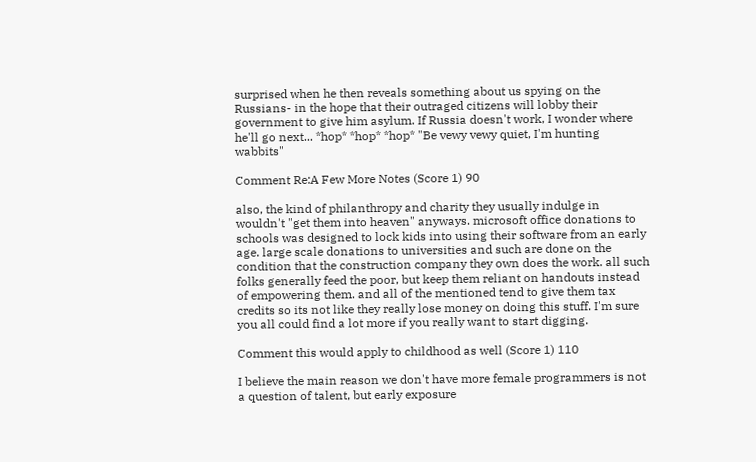surprised when he then reveals something about us spying on the Russians- in the hope that their outraged citizens will lobby their government to give him asylum. If Russia doesn't work, I wonder where he'll go next... *hop* *hop* *hop* "Be vewy vewy quiet, I'm hunting wabbits"

Comment Re:A Few More Notes (Score 1) 90

also, the kind of philanthropy and charity they usually indulge in wouldn't "get them into heaven" anyways. microsoft office donations to schools was designed to lock kids into using their software from an early age. large scale donations to universities and such are done on the condition that the construction company they own does the work. all such folks generally feed the poor, but keep them reliant on handouts instead of empowering them. and all of the mentioned tend to give them tax credits so its not like they really lose money on doing this stuff. I'm sure you all could find a lot more if you really want to start digging.

Comment this would apply to childhood as well (Score 1) 110

I believe the main reason we don't have more female programmers is not a question of talent, but early exposure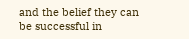and the belief they can be successful in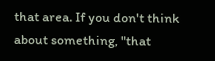that area. If you don't think about something, "that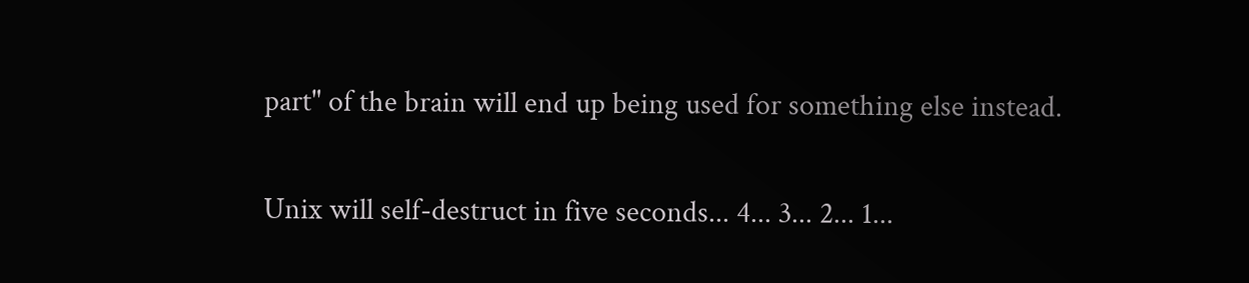part" of the brain will end up being used for something else instead.

Unix will self-destruct in five seconds... 4... 3... 2... 1...